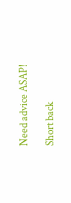Need advice ASAP!

Short back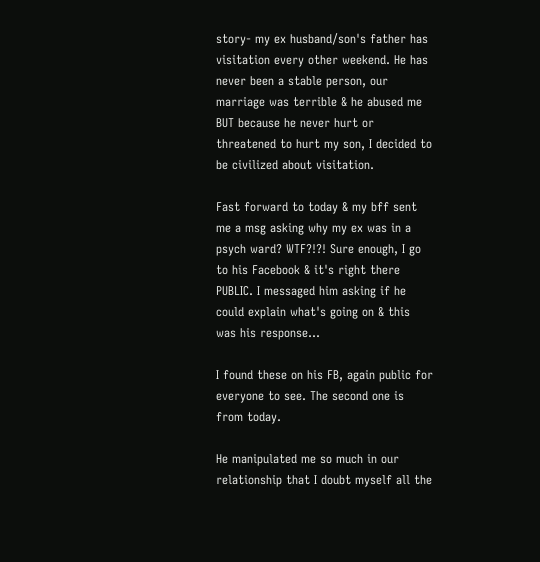story- my ex husband/son's father has visitation every other weekend. He has never been a stable person, our marriage was terrible & he abused me BUT because he never hurt or threatened to hurt my son, I decided to be civilized about visitation.

Fast forward to today & my bff sent me a msg asking why my ex was in a psych ward? WTF?!?! Sure enough, I go to his Facebook & it's right there PUBLIC. I messaged him asking if he could explain what's going on & this was his response...

I found these on his FB, again public for everyone to see. The second one is from today.

He manipulated me so much in our relationship that I doubt myself all the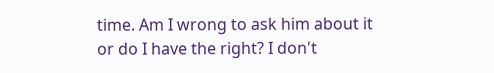time. Am I wrong to ask him about it or do I have the right? I don't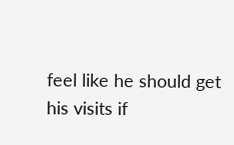feel like he should get his visits if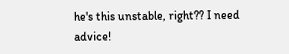he's this unstable, right?? I need advice!